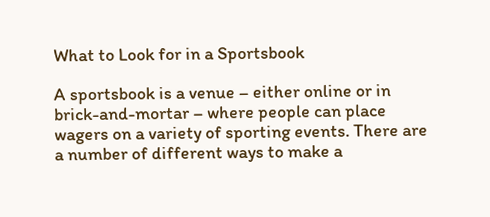What to Look for in a Sportsbook

A sportsbook is a venue – either online or in brick-and-mortar – where people can place wagers on a variety of sporting events. There are a number of different ways to make a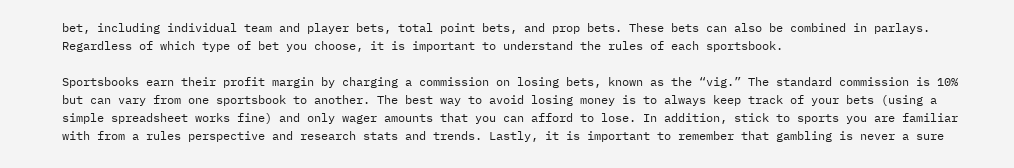bet, including individual team and player bets, total point bets, and prop bets. These bets can also be combined in parlays. Regardless of which type of bet you choose, it is important to understand the rules of each sportsbook.

Sportsbooks earn their profit margin by charging a commission on losing bets, known as the “vig.” The standard commission is 10% but can vary from one sportsbook to another. The best way to avoid losing money is to always keep track of your bets (using a simple spreadsheet works fine) and only wager amounts that you can afford to lose. In addition, stick to sports you are familiar with from a rules perspective and research stats and trends. Lastly, it is important to remember that gambling is never a sure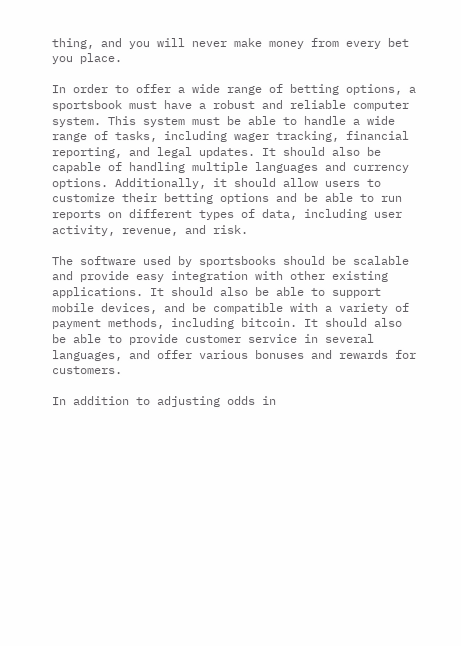thing, and you will never make money from every bet you place.

In order to offer a wide range of betting options, a sportsbook must have a robust and reliable computer system. This system must be able to handle a wide range of tasks, including wager tracking, financial reporting, and legal updates. It should also be capable of handling multiple languages and currency options. Additionally, it should allow users to customize their betting options and be able to run reports on different types of data, including user activity, revenue, and risk.

The software used by sportsbooks should be scalable and provide easy integration with other existing applications. It should also be able to support mobile devices, and be compatible with a variety of payment methods, including bitcoin. It should also be able to provide customer service in several languages, and offer various bonuses and rewards for customers.

In addition to adjusting odds in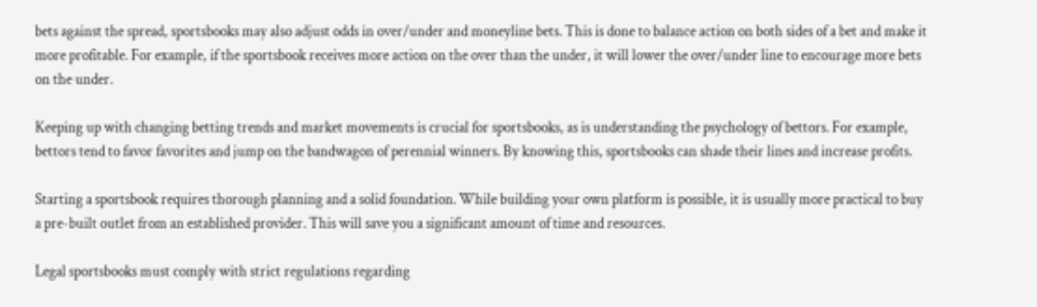bets against the spread, sportsbooks may also adjust odds in over/under and moneyline bets. This is done to balance action on both sides of a bet and make it more profitable. For example, if the sportsbook receives more action on the over than the under, it will lower the over/under line to encourage more bets on the under.

Keeping up with changing betting trends and market movements is crucial for sportsbooks, as is understanding the psychology of bettors. For example, bettors tend to favor favorites and jump on the bandwagon of perennial winners. By knowing this, sportsbooks can shade their lines and increase profits.

Starting a sportsbook requires thorough planning and a solid foundation. While building your own platform is possible, it is usually more practical to buy a pre-built outlet from an established provider. This will save you a significant amount of time and resources.

Legal sportsbooks must comply with strict regulations regarding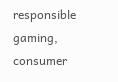responsible gaming, consumer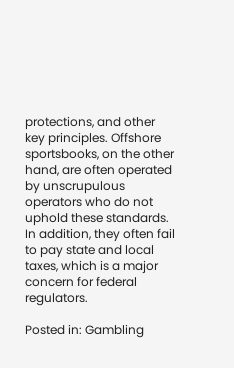protections, and other key principles. Offshore sportsbooks, on the other hand, are often operated by unscrupulous operators who do not uphold these standards. In addition, they often fail to pay state and local taxes, which is a major concern for federal regulators.

Posted in: Gambling